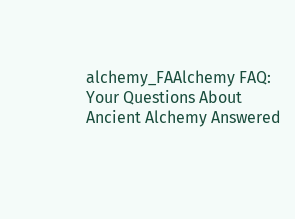alchemy_FAAlchemy FAQ: Your Questions About Ancient Alchemy Answered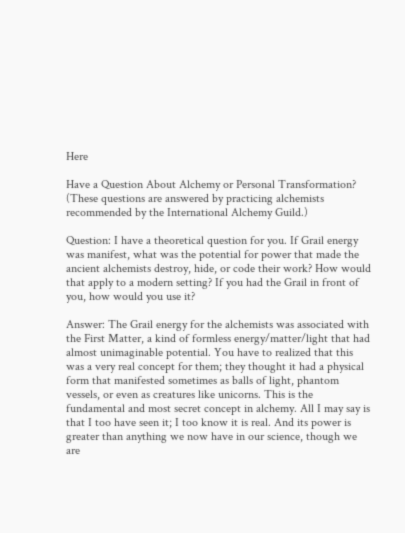Here

Have a Question About Alchemy or Personal Transformation?
(These questions are answered by practicing alchemists recommended by the International Alchemy Guild.)

Question: I have a theoretical question for you. If Grail energy was manifest, what was the potential for power that made the ancient alchemists destroy, hide, or code their work? How would that apply to a modern setting? If you had the Grail in front of you, how would you use it?

Answer: The Grail energy for the alchemists was associated with the First Matter, a kind of formless energy/matter/light that had almost unimaginable potential. You have to realized that this was a very real concept for them; they thought it had a physical form that manifested sometimes as balls of light, phantom vessels, or even as creatures like unicorns. This is the fundamental and most secret concept in alchemy. All I may say is that I too have seen it; I too know it is real. And its power is greater than anything we now have in our science, though we are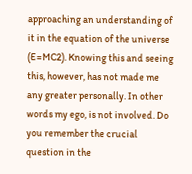approaching an understanding of it in the equation of the universe (E=MC2). Knowing this and seeing this, however, has not made me any greater personally. In other words my ego, is not involved. Do you remember the crucial question in the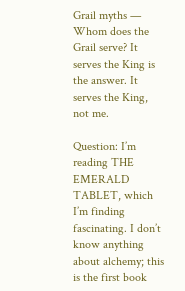Grail myths — Whom does the Grail serve? It serves the King is the answer. It serves the King, not me.

Question: I’m reading THE EMERALD TABLET, which I’m finding fascinating. I don’t know anything about alchemy; this is the first book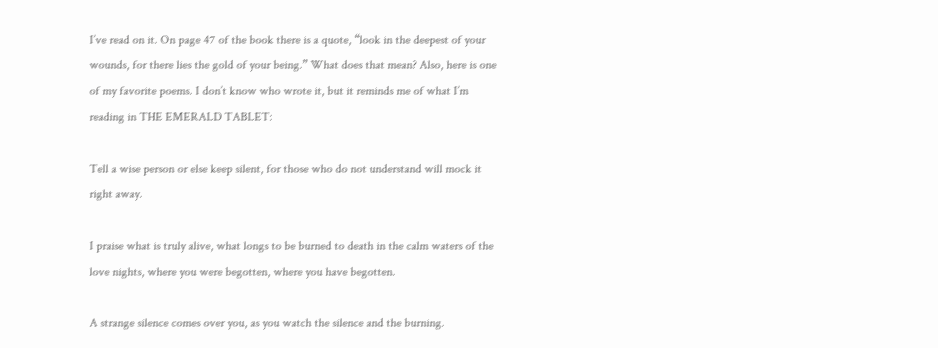I’ve read on it. On page 47 of the book there is a quote, “look in the deepest of your wounds, for there lies the gold of your being.” What does that mean? Also, here is one of my favorite poems. I don’t know who wrote it, but it reminds me of what I’m reading in THE EMERALD TABLET:

Tell a wise person or else keep silent, for those who do not understand will mock it right away.

I praise what is truly alive, what longs to be burned to death in the calm waters of the love nights, where you were begotten, where you have begotten.

A strange silence comes over you, as you watch the silence and the burning.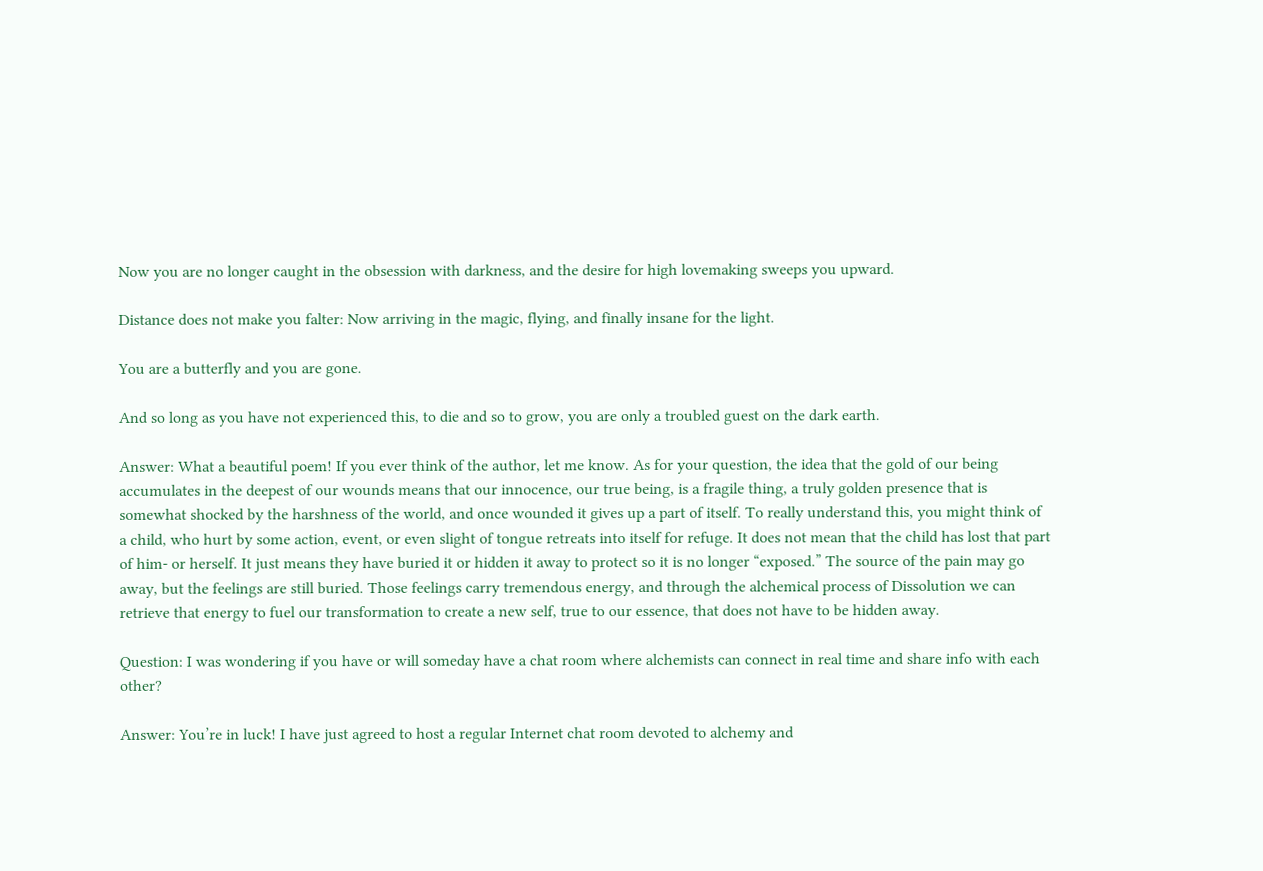Now you are no longer caught in the obsession with darkness, and the desire for high lovemaking sweeps you upward.

Distance does not make you falter: Now arriving in the magic, flying, and finally insane for the light.

You are a butterfly and you are gone.

And so long as you have not experienced this, to die and so to grow, you are only a troubled guest on the dark earth.

Answer: What a beautiful poem! If you ever think of the author, let me know. As for your question, the idea that the gold of our being accumulates in the deepest of our wounds means that our innocence, our true being, is a fragile thing, a truly golden presence that is somewhat shocked by the harshness of the world, and once wounded it gives up a part of itself. To really understand this, you might think of a child, who hurt by some action, event, or even slight of tongue retreats into itself for refuge. It does not mean that the child has lost that part of him- or herself. It just means they have buried it or hidden it away to protect so it is no longer “exposed.” The source of the pain may go away, but the feelings are still buried. Those feelings carry tremendous energy, and through the alchemical process of Dissolution we can retrieve that energy to fuel our transformation to create a new self, true to our essence, that does not have to be hidden away.

Question: I was wondering if you have or will someday have a chat room where alchemists can connect in real time and share info with each other?

Answer: You’re in luck! I have just agreed to host a regular Internet chat room devoted to alchemy and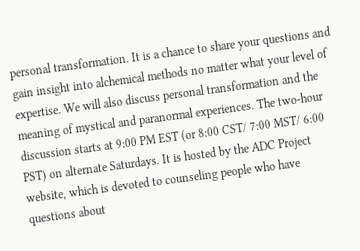personal transformation. It is a chance to share your questions and gain insight into alchemical methods no matter what your level of expertise. We will also discuss personal transformation and the meaning of mystical and paranormal experiences. The two-hour discussion starts at 9:00 PM EST (or 8:00 CST/ 7:00 MST/ 6:00 PST) on alternate Saturdays. It is hosted by the ADC Project website, which is devoted to counseling people who have questions about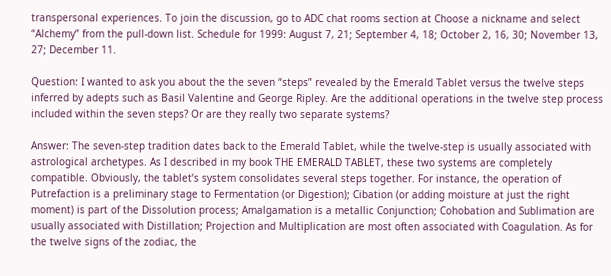transpersonal experiences. To join the discussion, go to ADC chat rooms section at Choose a nickname and select “Alchemy” from the pull-down list. Schedule for 1999: August 7, 21; September 4, 18; October 2, 16, 30; November 13, 27; December 11.

Question: I wanted to ask you about the the seven “steps” revealed by the Emerald Tablet versus the twelve steps inferred by adepts such as Basil Valentine and George Ripley. Are the additional operations in the twelve step process included within the seven steps? Or are they really two separate systems?

Answer: The seven-step tradition dates back to the Emerald Tablet, while the twelve-step is usually associated with astrological archetypes. As I described in my book THE EMERALD TABLET, these two systems are completely compatible. Obviously, the tablet’s system consolidates several steps together. For instance, the operation of Putrefaction is a preliminary stage to Fermentation (or Digestion); Cibation (or adding moisture at just the right moment) is part of the Dissolution process; Amalgamation is a metallic Conjunction; Cohobation and Sublimation are usually associated with Distillation; Projection and Multiplication are most often associated with Coagulation. As for the twelve signs of the zodiac, the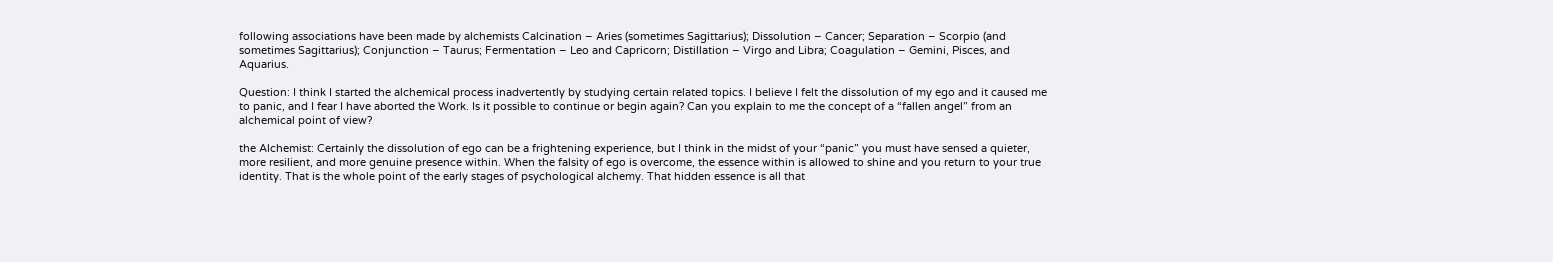following associations have been made by alchemists Calcination – Aries (sometimes Sagittarius); Dissolution – Cancer; Separation – Scorpio (and sometimes Sagittarius); Conjunction – Taurus; Fermentation – Leo and Capricorn; Distillation – Virgo and Libra; Coagulation – Gemini, Pisces, and Aquarius.

Question: I think I started the alchemical process inadvertently by studying certain related topics. I believe I felt the dissolution of my ego and it caused me to panic, and I fear I have aborted the Work. Is it possible to continue or begin again? Can you explain to me the concept of a “fallen angel” from an alchemical point of view?

the Alchemist: Certainly the dissolution of ego can be a frightening experience, but I think in the midst of your “panic” you must have sensed a quieter, more resilient, and more genuine presence within. When the falsity of ego is overcome, the essence within is allowed to shine and you return to your true identity. That is the whole point of the early stages of psychological alchemy. That hidden essence is all that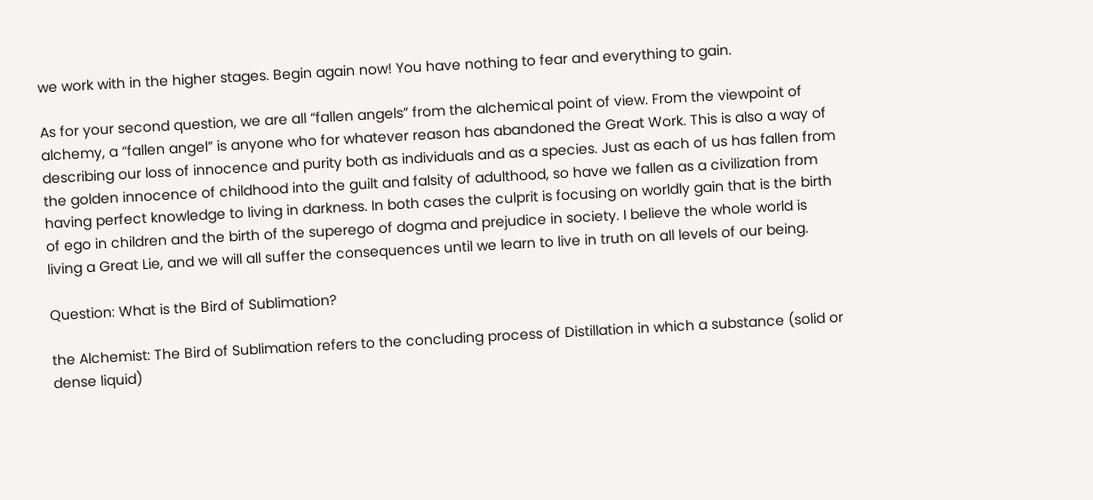we work with in the higher stages. Begin again now! You have nothing to fear and everything to gain.

As for your second question, we are all “fallen angels” from the alchemical point of view. From the viewpoint of alchemy, a “fallen angel” is anyone who for whatever reason has abandoned the Great Work. This is also a way of describing our loss of innocence and purity both as individuals and as a species. Just as each of us has fallen from the golden innocence of childhood into the guilt and falsity of adulthood, so have we fallen as a civilization from having perfect knowledge to living in darkness. In both cases the culprit is focusing on worldly gain that is the birth of ego in children and the birth of the superego of dogma and prejudice in society. I believe the whole world is living a Great Lie, and we will all suffer the consequences until we learn to live in truth on all levels of our being.

Question: What is the Bird of Sublimation?

the Alchemist: The Bird of Sublimation refers to the concluding process of Distillation in which a substance (solid or dense liquid)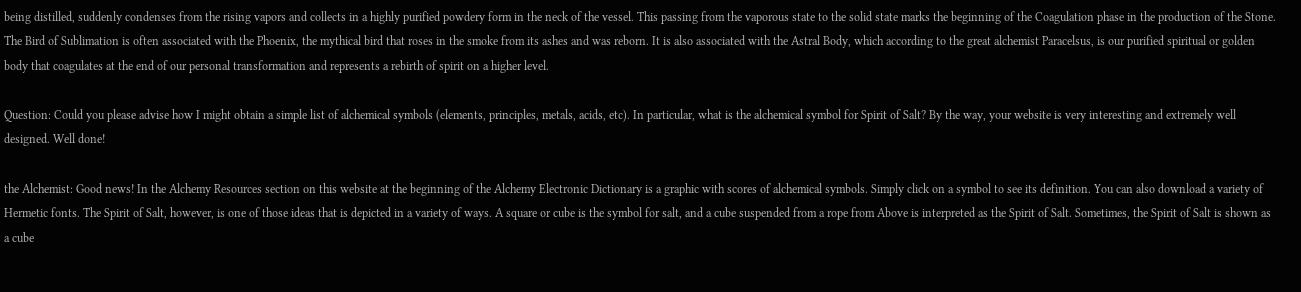being distilled, suddenly condenses from the rising vapors and collects in a highly purified powdery form in the neck of the vessel. This passing from the vaporous state to the solid state marks the beginning of the Coagulation phase in the production of the Stone. The Bird of Sublimation is often associated with the Phoenix, the mythical bird that roses in the smoke from its ashes and was reborn. It is also associated with the Astral Body, which according to the great alchemist Paracelsus, is our purified spiritual or golden body that coagulates at the end of our personal transformation and represents a rebirth of spirit on a higher level.

Question: Could you please advise how I might obtain a simple list of alchemical symbols (elements, principles, metals, acids, etc). In particular, what is the alchemical symbol for Spirit of Salt? By the way, your website is very interesting and extremely well designed. Well done!

the Alchemist: Good news! In the Alchemy Resources section on this website at the beginning of the Alchemy Electronic Dictionary is a graphic with scores of alchemical symbols. Simply click on a symbol to see its definition. You can also download a variety of Hermetic fonts. The Spirit of Salt, however, is one of those ideas that is depicted in a variety of ways. A square or cube is the symbol for salt, and a cube suspended from a rope from Above is interpreted as the Spirit of Salt. Sometimes, the Spirit of Salt is shown as a cube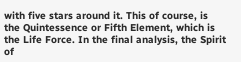with five stars around it. This of course, is the Quintessence or Fifth Element, which is the Life Force. In the final analysis, the Spirit of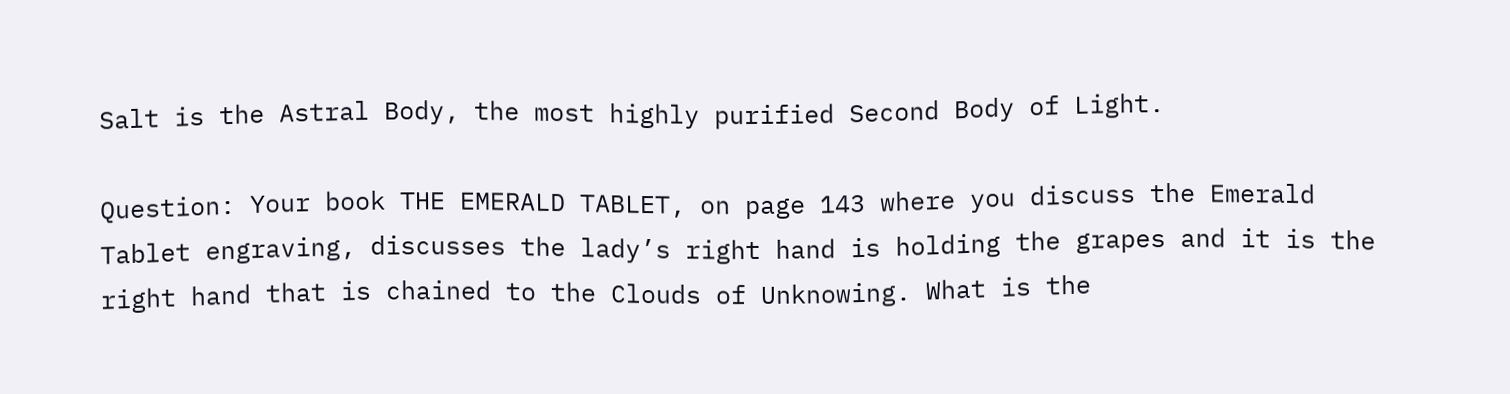Salt is the Astral Body, the most highly purified Second Body of Light.

Question: Your book THE EMERALD TABLET, on page 143 where you discuss the Emerald Tablet engraving, discusses the lady’s right hand is holding the grapes and it is the right hand that is chained to the Clouds of Unknowing. What is the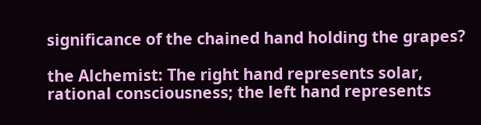significance of the chained hand holding the grapes?

the Alchemist: The right hand represents solar, rational consciousness; the left hand represents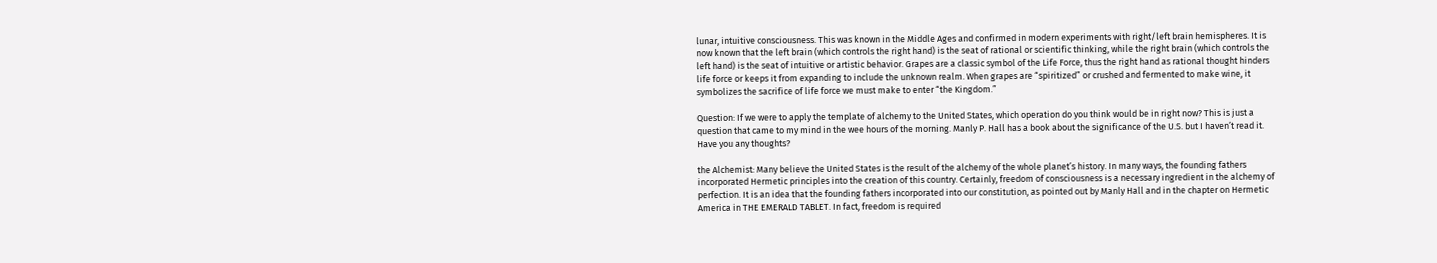lunar, intuitive consciousness. This was known in the Middle Ages and confirmed in modern experiments with right/left brain hemispheres. It is now known that the left brain (which controls the right hand) is the seat of rational or scientific thinking, while the right brain (which controls the left hand) is the seat of intuitive or artistic behavior. Grapes are a classic symbol of the Life Force, thus the right hand as rational thought hinders life force or keeps it from expanding to include the unknown realm. When grapes are “spiritized” or crushed and fermented to make wine, it symbolizes the sacrifice of life force we must make to enter “the Kingdom.”

Question: If we were to apply the template of alchemy to the United States, which operation do you think would be in right now? This is just a question that came to my mind in the wee hours of the morning. Manly P. Hall has a book about the significance of the U.S. but I haven’t read it. Have you any thoughts?

the Alchemist: Many believe the United States is the result of the alchemy of the whole planet’s history. In many ways, the founding fathers incorporated Hermetic principles into the creation of this country. Certainly, freedom of consciousness is a necessary ingredient in the alchemy of perfection. It is an idea that the founding fathers incorporated into our constitution, as pointed out by Manly Hall and in the chapter on Hermetic America in THE EMERALD TABLET. In fact, freedom is required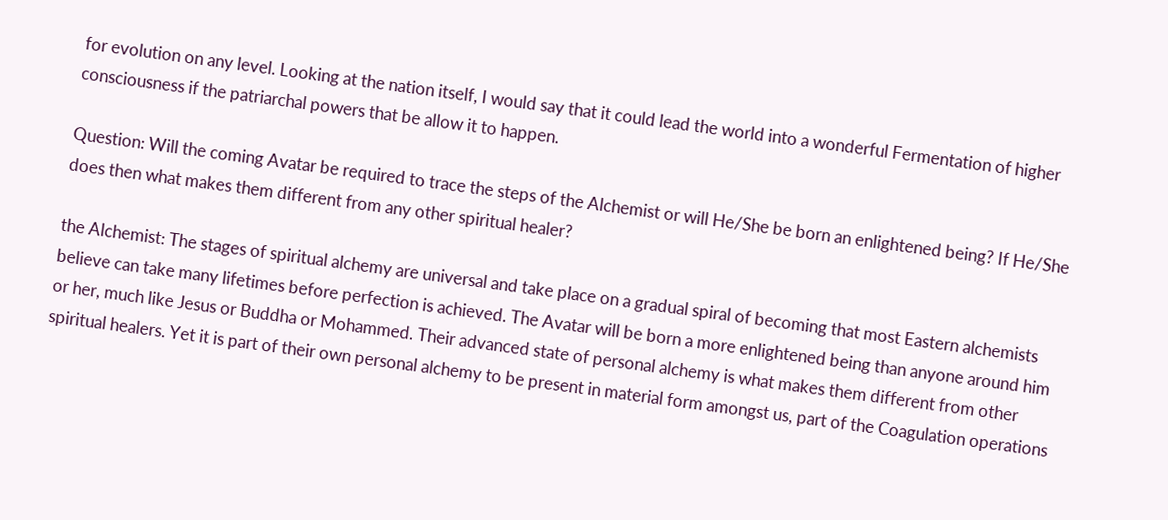for evolution on any level. Looking at the nation itself, I would say that it could lead the world into a wonderful Fermentation of higher consciousness if the patriarchal powers that be allow it to happen.

Question: Will the coming Avatar be required to trace the steps of the Alchemist or will He/She be born an enlightened being? If He/She does then what makes them different from any other spiritual healer?

the Alchemist: The stages of spiritual alchemy are universal and take place on a gradual spiral of becoming that most Eastern alchemists believe can take many lifetimes before perfection is achieved. The Avatar will be born a more enlightened being than anyone around him or her, much like Jesus or Buddha or Mohammed. Their advanced state of personal alchemy is what makes them different from other spiritual healers. Yet it is part of their own personal alchemy to be present in material form amongst us, part of the Coagulation operations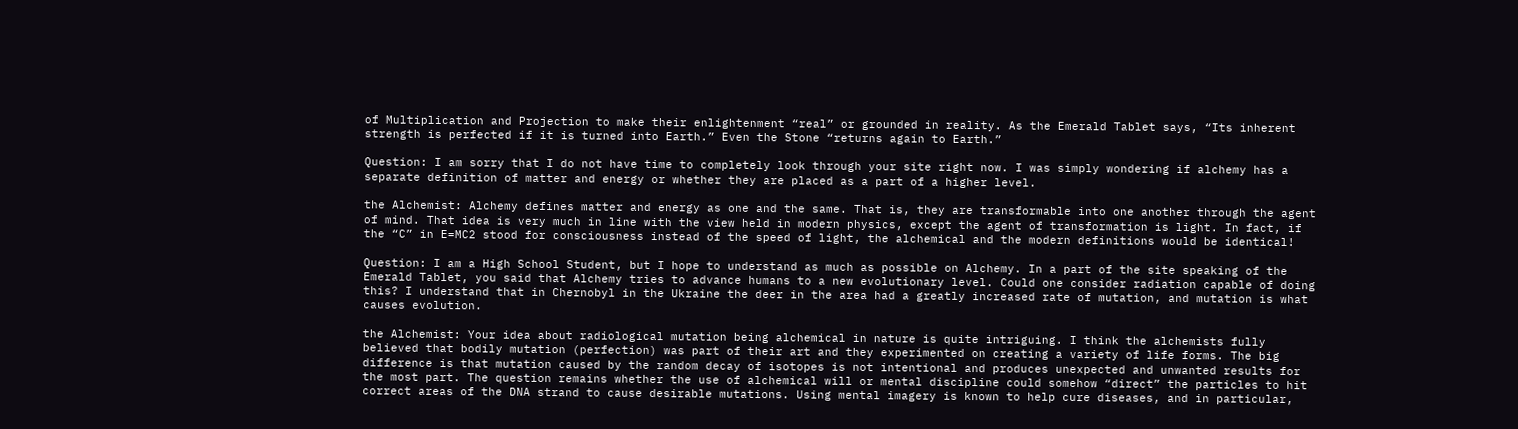of Multiplication and Projection to make their enlightenment “real” or grounded in reality. As the Emerald Tablet says, “Its inherent strength is perfected if it is turned into Earth.” Even the Stone “returns again to Earth.”

Question: I am sorry that I do not have time to completely look through your site right now. I was simply wondering if alchemy has a separate definition of matter and energy or whether they are placed as a part of a higher level.

the Alchemist: Alchemy defines matter and energy as one and the same. That is, they are transformable into one another through the agent of mind. That idea is very much in line with the view held in modern physics, except the agent of transformation is light. In fact, if the “C” in E=MC2 stood for consciousness instead of the speed of light, the alchemical and the modern definitions would be identical!

Question: I am a High School Student, but I hope to understand as much as possible on Alchemy. In a part of the site speaking of the Emerald Tablet, you said that Alchemy tries to advance humans to a new evolutionary level. Could one consider radiation capable of doing this? I understand that in Chernobyl in the Ukraine the deer in the area had a greatly increased rate of mutation, and mutation is what causes evolution.

the Alchemist: Your idea about radiological mutation being alchemical in nature is quite intriguing. I think the alchemists fully believed that bodily mutation (perfection) was part of their art and they experimented on creating a variety of life forms. The big difference is that mutation caused by the random decay of isotopes is not intentional and produces unexpected and unwanted results for the most part. The question remains whether the use of alchemical will or mental discipline could somehow “direct” the particles to hit correct areas of the DNA strand to cause desirable mutations. Using mental imagery is known to help cure diseases, and in particular,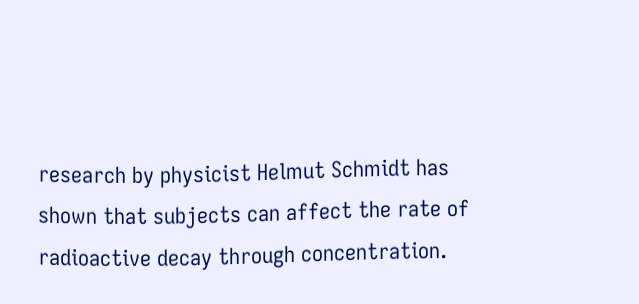research by physicist Helmut Schmidt has shown that subjects can affect the rate of radioactive decay through concentration.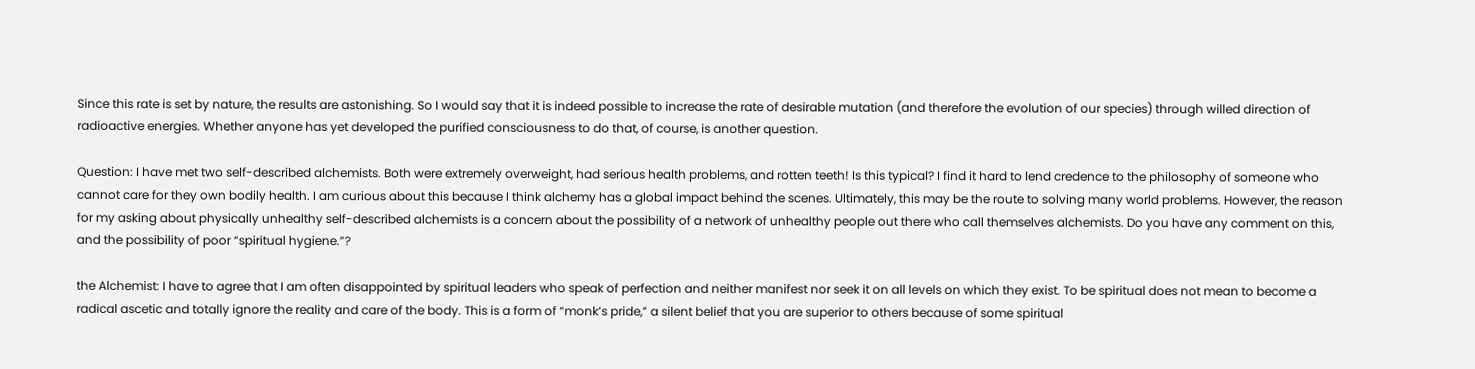Since this rate is set by nature, the results are astonishing. So I would say that it is indeed possible to increase the rate of desirable mutation (and therefore the evolution of our species) through willed direction of radioactive energies. Whether anyone has yet developed the purified consciousness to do that, of course, is another question.

Question: I have met two self-described alchemists. Both were extremely overweight, had serious health problems, and rotten teeth! Is this typical? I find it hard to lend credence to the philosophy of someone who cannot care for they own bodily health. I am curious about this because I think alchemy has a global impact behind the scenes. Ultimately, this may be the route to solving many world problems. However, the reason for my asking about physically unhealthy self-described alchemists is a concern about the possibility of a network of unhealthy people out there who call themselves alchemists. Do you have any comment on this, and the possibility of poor “spiritual hygiene.”?

the Alchemist: I have to agree that I am often disappointed by spiritual leaders who speak of perfection and neither manifest nor seek it on all levels on which they exist. To be spiritual does not mean to become a radical ascetic and totally ignore the reality and care of the body. This is a form of “monk’s pride,” a silent belief that you are superior to others because of some spiritual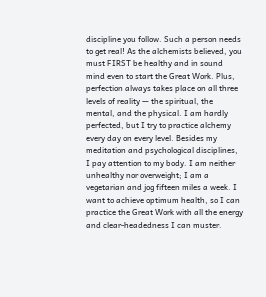discipline you follow. Such a person needs to get real! As the alchemists believed, you must FIRST be healthy and in sound mind even to start the Great Work. Plus, perfection always takes place on all three levels of reality — the spiritual, the mental, and the physical. I am hardly perfected, but I try to practice alchemy every day on every level. Besides my meditation and psychological disciplines, I pay attention to my body. I am neither unhealthy nor overweight; I am a vegetarian and jog fifteen miles a week. I want to achieve optimum health, so I can practice the Great Work with all the energy and clear-headedness I can muster.